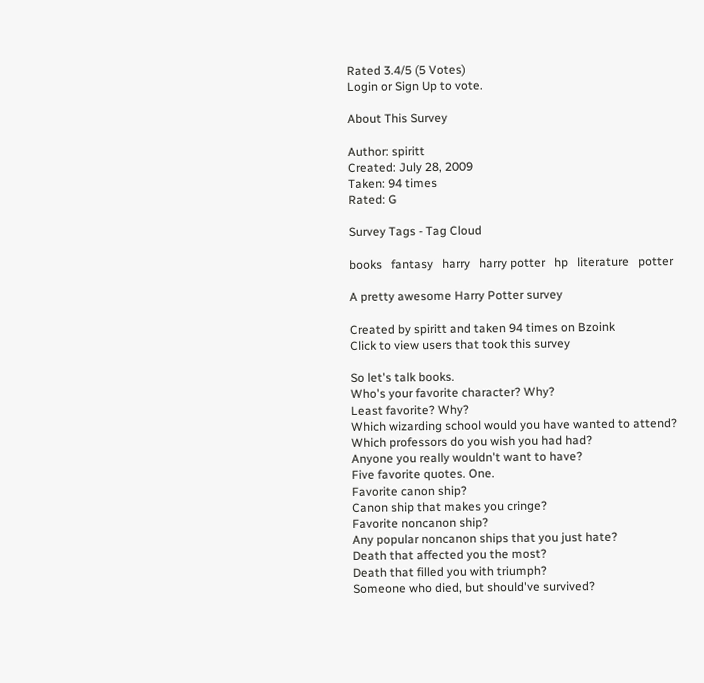Rated 3.4/5 (5 Votes)
Login or Sign Up to vote.

About This Survey

Author: spiritt
Created: July 28, 2009
Taken: 94 times
Rated: G

Survey Tags - Tag Cloud

books   fantasy   harry   harry potter   hp   literature   potter

A pretty awesome Harry Potter survey

Created by spiritt and taken 94 times on Bzoink
Click to view users that took this survey

So let's talk books.
Who's your favorite character? Why?
Least favorite? Why?
Which wizarding school would you have wanted to attend?
Which professors do you wish you had had?
Anyone you really wouldn't want to have?
Five favorite quotes. One.
Favorite canon ship?
Canon ship that makes you cringe?
Favorite noncanon ship?
Any popular noncanon ships that you just hate?
Death that affected you the most?
Death that filled you with triumph?
Someone who died, but should've survived?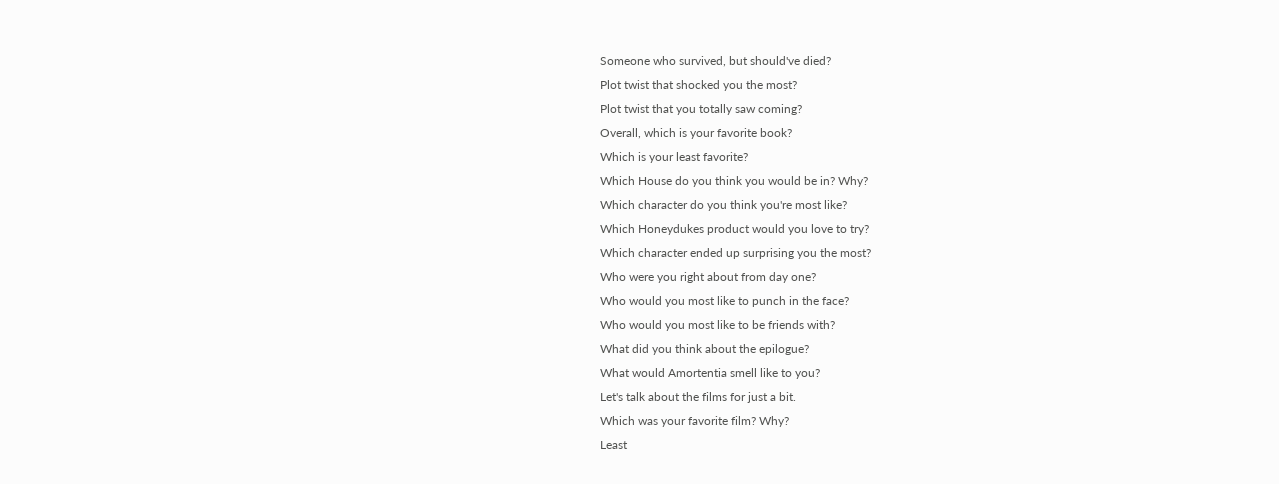Someone who survived, but should've died?
Plot twist that shocked you the most?
Plot twist that you totally saw coming?
Overall, which is your favorite book?
Which is your least favorite?
Which House do you think you would be in? Why?
Which character do you think you're most like?
Which Honeydukes product would you love to try?
Which character ended up surprising you the most?
Who were you right about from day one?
Who would you most like to punch in the face?
Who would you most like to be friends with?
What did you think about the epilogue?
What would Amortentia smell like to you?
Let's talk about the films for just a bit.
Which was your favorite film? Why?
Least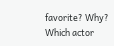favorite? Why?
Which actor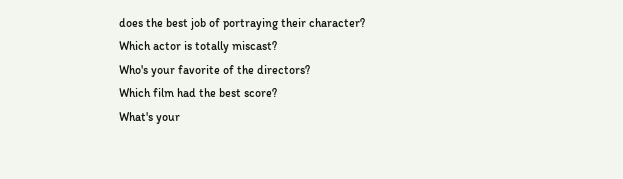does the best job of portraying their character?
Which actor is totally miscast?
Who's your favorite of the directors?
Which film had the best score?
What's your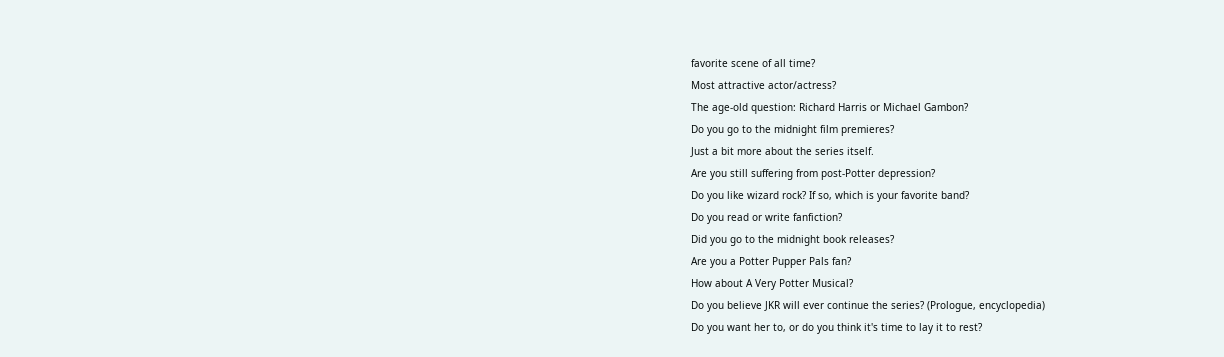favorite scene of all time?
Most attractive actor/actress?
The age-old question: Richard Harris or Michael Gambon?
Do you go to the midnight film premieres?
Just a bit more about the series itself.
Are you still suffering from post-Potter depression?
Do you like wizard rock? If so, which is your favorite band?
Do you read or write fanfiction?
Did you go to the midnight book releases?
Are you a Potter Pupper Pals fan?
How about A Very Potter Musical?
Do you believe JKR will ever continue the series? (Prologue, encyclopedia)
Do you want her to, or do you think it's time to lay it to rest?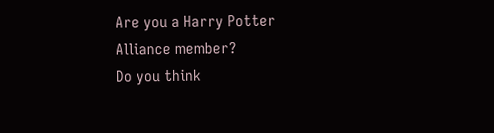Are you a Harry Potter Alliance member?
Do you think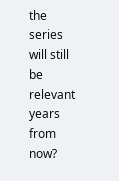the series will still be relevant years from now?